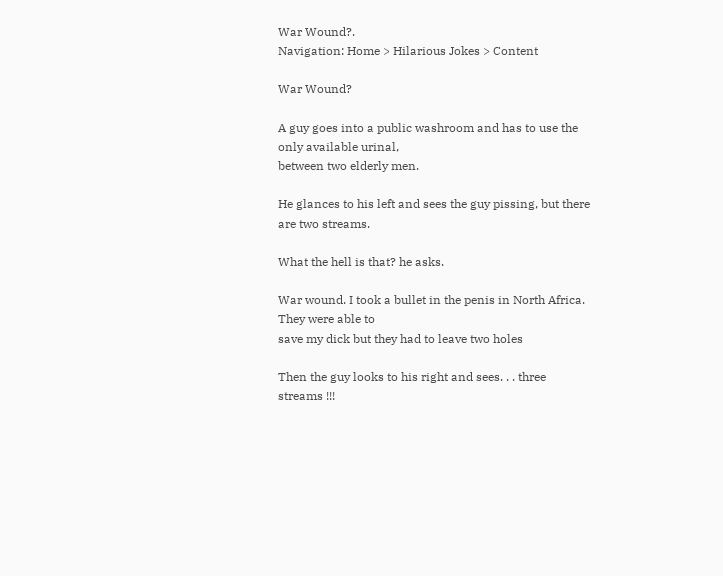War Wound?.
Navigation: Home > Hilarious Jokes > Content

War Wound?

A guy goes into a public washroom and has to use the only available urinal,
between two elderly men.

He glances to his left and sees the guy pissing, but there are two streams.

What the hell is that? he asks.

War wound. I took a bullet in the penis in North Africa. They were able to
save my dick but they had to leave two holes

Then the guy looks to his right and sees. . . three streams !!!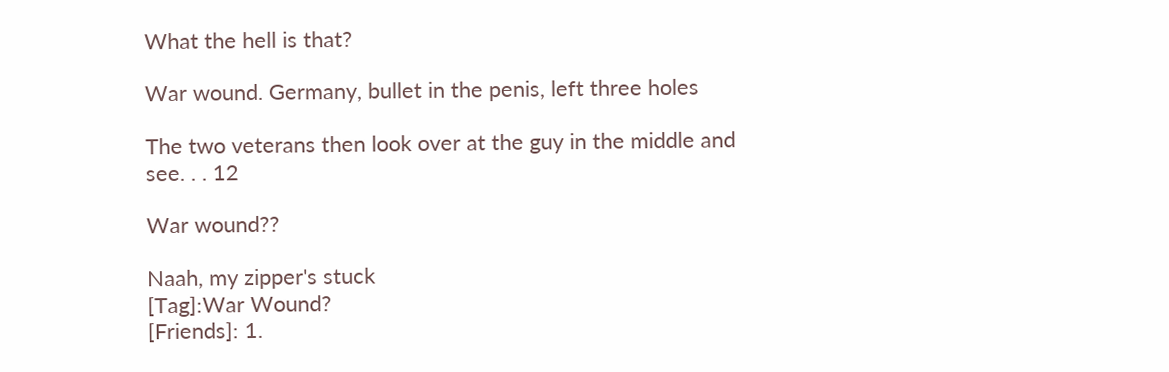What the hell is that?

War wound. Germany, bullet in the penis, left three holes

The two veterans then look over at the guy in the middle and see. . . 12

War wound??

Naah, my zipper's stuck
[Tag]:War Wound?
[Friends]: 1.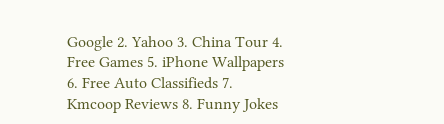Google 2. Yahoo 3. China Tour 4. Free Games 5. iPhone Wallpapers 6. Free Auto Classifieds 7. Kmcoop Reviews 8. Funny Jokes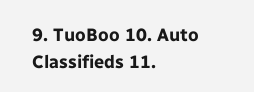9. TuoBoo 10. Auto Classifieds 11.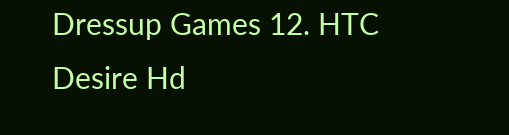Dressup Games 12. HTC Desire Hd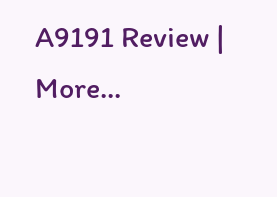A9191 Review | More...